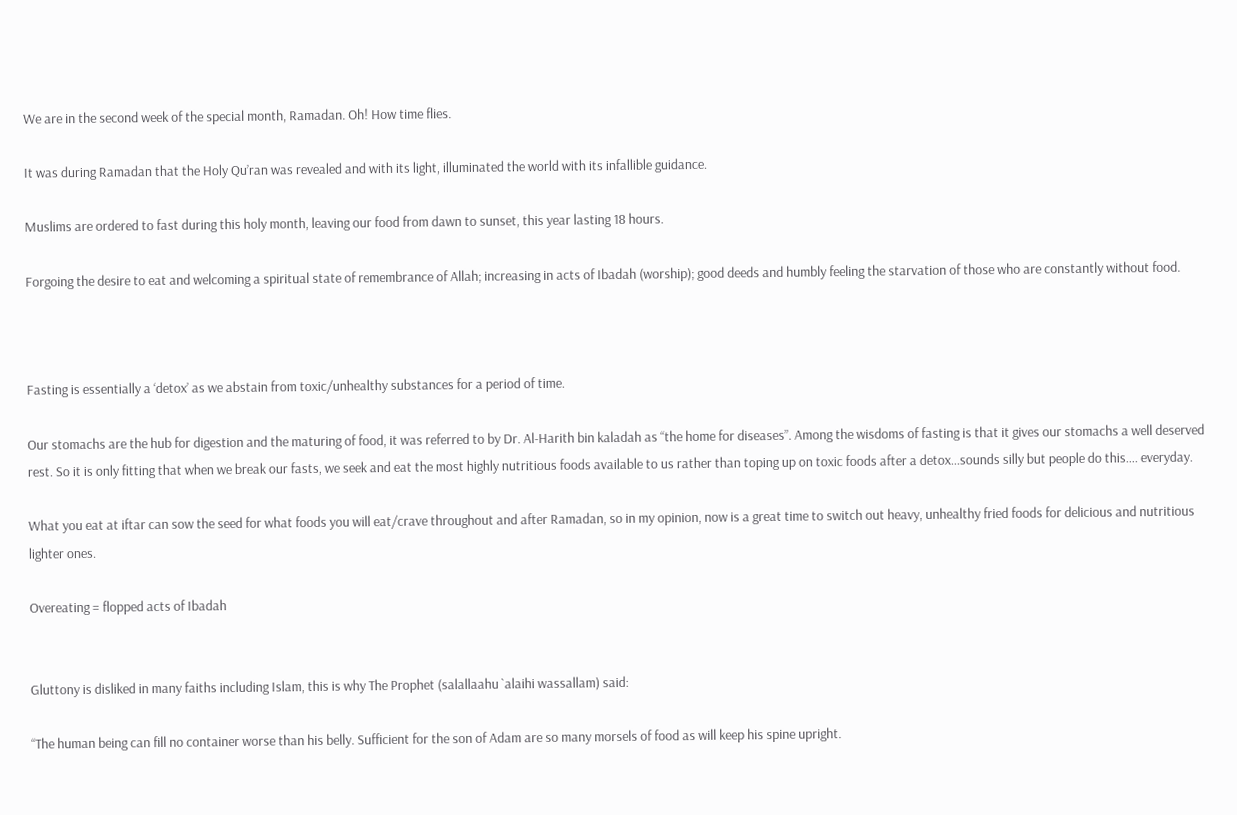We are in the second week of the special month, Ramadan. Oh! How time flies.

It was during Ramadan that the Holy Qu’ran was revealed and with its light, illuminated the world with its infallible guidance.

Muslims are ordered to fast during this holy month, leaving our food from dawn to sunset, this year lasting 18 hours.

Forgoing the desire to eat and welcoming a spiritual state of remembrance of Allah; increasing in acts of Ibadah (worship); good deeds and humbly feeling the starvation of those who are constantly without food.



Fasting is essentially a ‘detox’ as we abstain from toxic/unhealthy substances for a period of time.

Our stomachs are the hub for digestion and the maturing of food, it was referred to by Dr. Al-Harith bin kaladah as “the home for diseases”. Among the wisdoms of fasting is that it gives our stomachs a well deserved rest. So it is only fitting that when we break our fasts, we seek and eat the most highly nutritious foods available to us rather than toping up on toxic foods after a detox...sounds silly but people do this…. everyday.

What you eat at iftar can sow the seed for what foods you will eat/crave throughout and after Ramadan, so in my opinion, now is a great time to switch out heavy, unhealthy fried foods for delicious and nutritious lighter ones.

Overeating = flopped acts of Ibadah


Gluttony is disliked in many faiths including Islam, this is why The Prophet (salallaahu `alaihi wassallam) said:

“The human being can fill no container worse than his belly. Sufficient for the son of Adam are so many morsels of food as will keep his spine upright.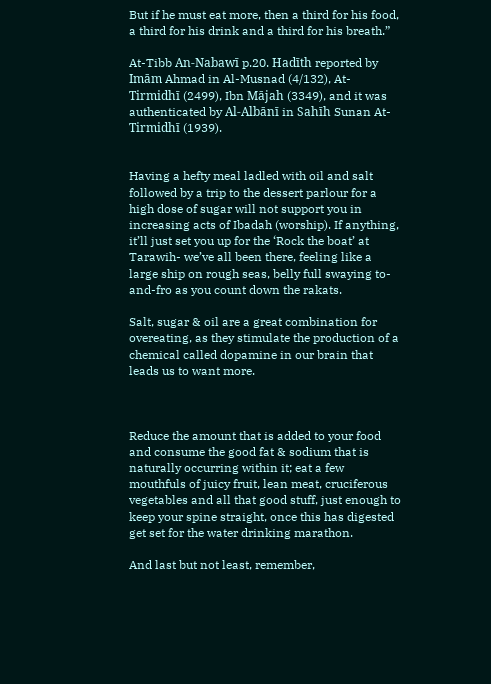But if he must eat more, then a third for his food, a third for his drink and a third for his breath.”

At-Tibb An-Nabawī p.20. Hadīth reported by Imām Ahmad in Al-Musnad (4/132), At-Tirmidhī (2499), Ibn Mājah (3349), and it was authenticated by Al-Albānī in Sahīh Sunan At-Tirmidhī (1939).


Having a hefty meal ladled with oil and salt followed by a trip to the dessert parlour for a high dose of sugar will not support you in increasing acts of Ibadah (worship). If anything, it’ll just set you up for the ‘Rock the boat’ at Tarawih- we’ve all been there, feeling like a large ship on rough seas, belly full swaying to-and-fro as you count down the rakats.

Salt, sugar & oil are a great combination for overeating, as they stimulate the production of a chemical called dopamine in our brain that leads us to want more.



Reduce the amount that is added to your food and consume the good fat & sodium that is naturally occurring within it; eat a few mouthfuls of juicy fruit, lean meat, cruciferous vegetables and all that good stuff, just enough to keep your spine straight, once this has digested get set for the water drinking marathon.

And last but not least, remember,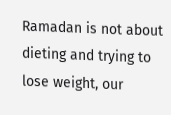Ramadan is not about dieting and trying to lose weight, our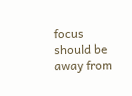focus should be away from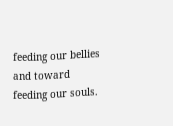feeding our bellies and toward feeding our souls.